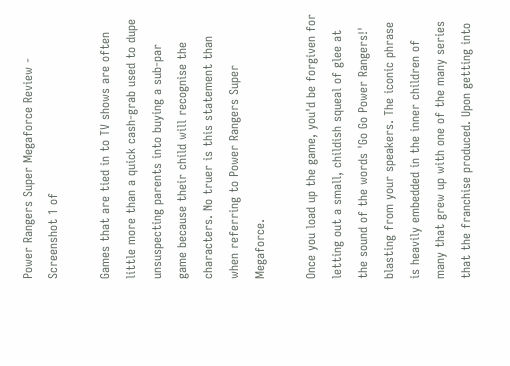Power Rangers Super Megaforce Review - Screenshot 1 of

Games that are tied in to TV shows are often little more than a quick cash-grab used to dupe unsuspecting parents into buying a sub-par game because their child will recognise the characters. No truer is this statement than when referring to Power Rangers Super Megaforce.

Once you load up the game, you'd be forgiven for letting out a small, childish squeal of glee at the sound of the words 'Go Go Power Rangers!' blasting from your speakers. The iconic phrase is heavily embedded in the inner children of many that grew up with one of the many series that the franchise produced. Upon getting into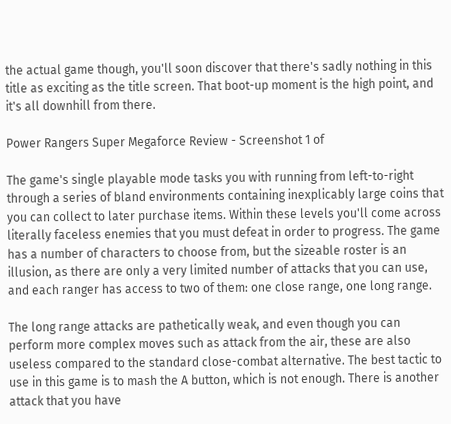the actual game though, you'll soon discover that there's sadly nothing in this title as exciting as the title screen. That boot-up moment is the high point, and it's all downhill from there.

Power Rangers Super Megaforce Review - Screenshot 1 of

The game's single playable mode tasks you with running from left-to-right through a series of bland environments containing inexplicably large coins that you can collect to later purchase items. Within these levels you'll come across literally faceless enemies that you must defeat in order to progress. The game has a number of characters to choose from, but the sizeable roster is an illusion, as there are only a very limited number of attacks that you can use, and each ranger has access to two of them: one close range, one long range.

The long range attacks are pathetically weak, and even though you can perform more complex moves such as attack from the air, these are also useless compared to the standard close-combat alternative. The best tactic to use in this game is to mash the A button, which is not enough. There is another attack that you have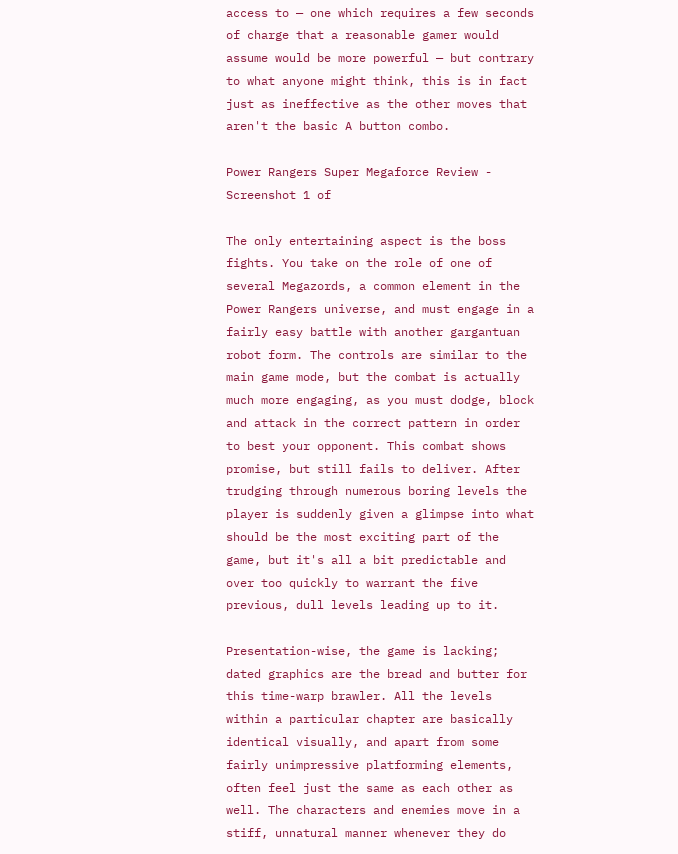access to — one which requires a few seconds of charge that a reasonable gamer would assume would be more powerful — but contrary to what anyone might think, this is in fact just as ineffective as the other moves that aren't the basic A button combo.

Power Rangers Super Megaforce Review - Screenshot 1 of

The only entertaining aspect is the boss fights. You take on the role of one of several Megazords, a common element in the Power Rangers universe, and must engage in a fairly easy battle with another gargantuan robot form. The controls are similar to the main game mode, but the combat is actually much more engaging, as you must dodge, block and attack in the correct pattern in order to best your opponent. This combat shows promise, but still fails to deliver. After trudging through numerous boring levels the player is suddenly given a glimpse into what should be the most exciting part of the game, but it's all a bit predictable and over too quickly to warrant the five previous, dull levels leading up to it.

Presentation-wise, the game is lacking; dated graphics are the bread and butter for this time-warp brawler. All the levels within a particular chapter are basically identical visually, and apart from some fairly unimpressive platforming elements, often feel just the same as each other as well. The characters and enemies move in a stiff, unnatural manner whenever they do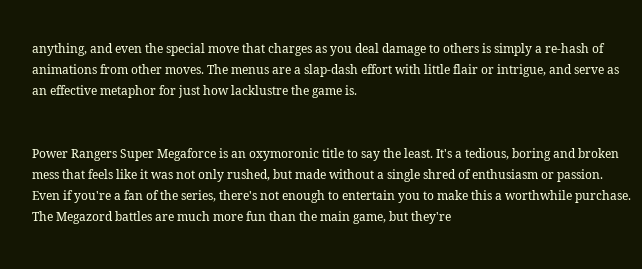anything, and even the special move that charges as you deal damage to others is simply a re-hash of animations from other moves. The menus are a slap-dash effort with little flair or intrigue, and serve as an effective metaphor for just how lacklustre the game is.


Power Rangers Super Megaforce is an oxymoronic title to say the least. It's a tedious, boring and broken mess that feels like it was not only rushed, but made without a single shred of enthusiasm or passion. Even if you're a fan of the series, there's not enough to entertain you to make this a worthwhile purchase. The Megazord battles are much more fun than the main game, but they're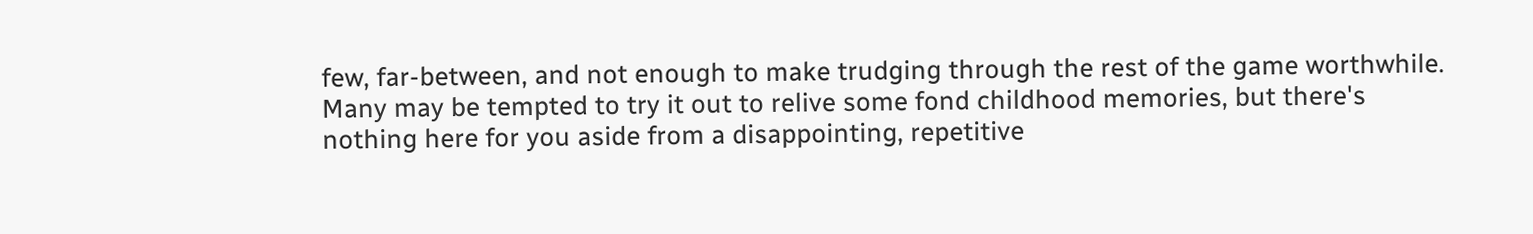few, far-between, and not enough to make trudging through the rest of the game worthwhile. Many may be tempted to try it out to relive some fond childhood memories, but there's nothing here for you aside from a disappointing, repetitive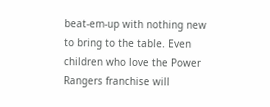beat-em-up with nothing new to bring to the table. Even children who love the Power Rangers franchise will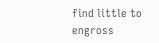find little to engross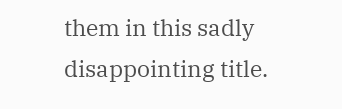them in this sadly disappointing title.